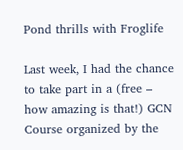Pond thrills with Froglife

Last week, I had the chance to take part in a (free – how amazing is that!) GCN Course organized by the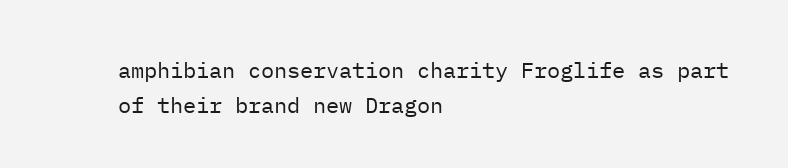amphibian conservation charity Froglife as part of their brand new Dragon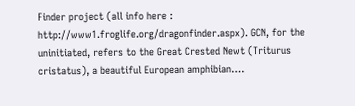Finder project (all info here : http://www1.froglife.org/dragonfinder.aspx). GCN, for the uninitiated, refers to the Great Crested Newt (Triturus cristatus), a beautiful European amphibian….